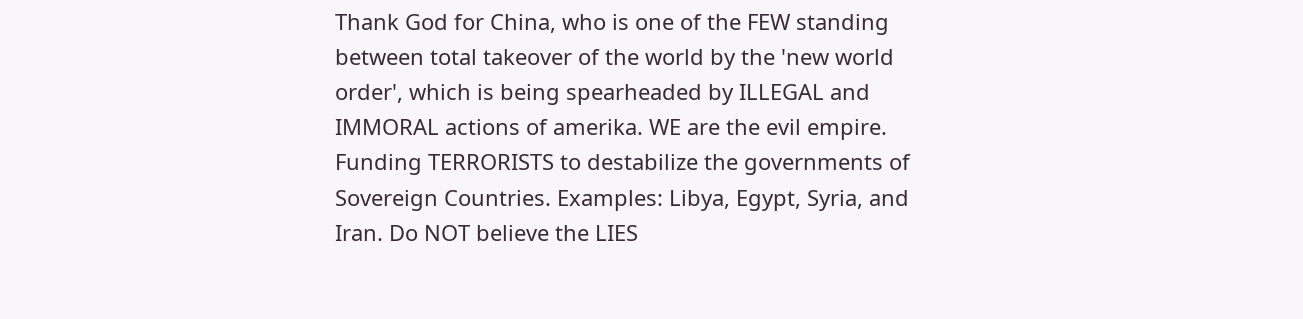Thank God for China, who is one of the FEW standing between total takeover of the world by the 'new world order', which is being spearheaded by ILLEGAL and IMMORAL actions of amerika. WE are the evil empire. Funding TERRORISTS to destabilize the governments of Sovereign Countries. Examples: Libya, Egypt, Syria, and Iran. Do NOT believe the LIES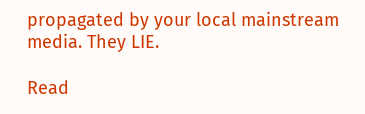propagated by your local mainstream media. They LIE.

Read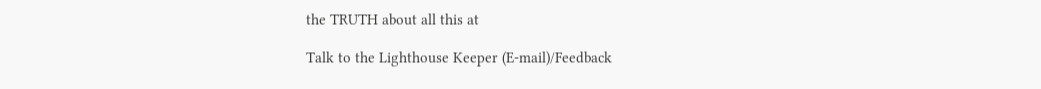the TRUTH about all this at

Talk to the Lighthouse Keeper (E-mail)/Feedback